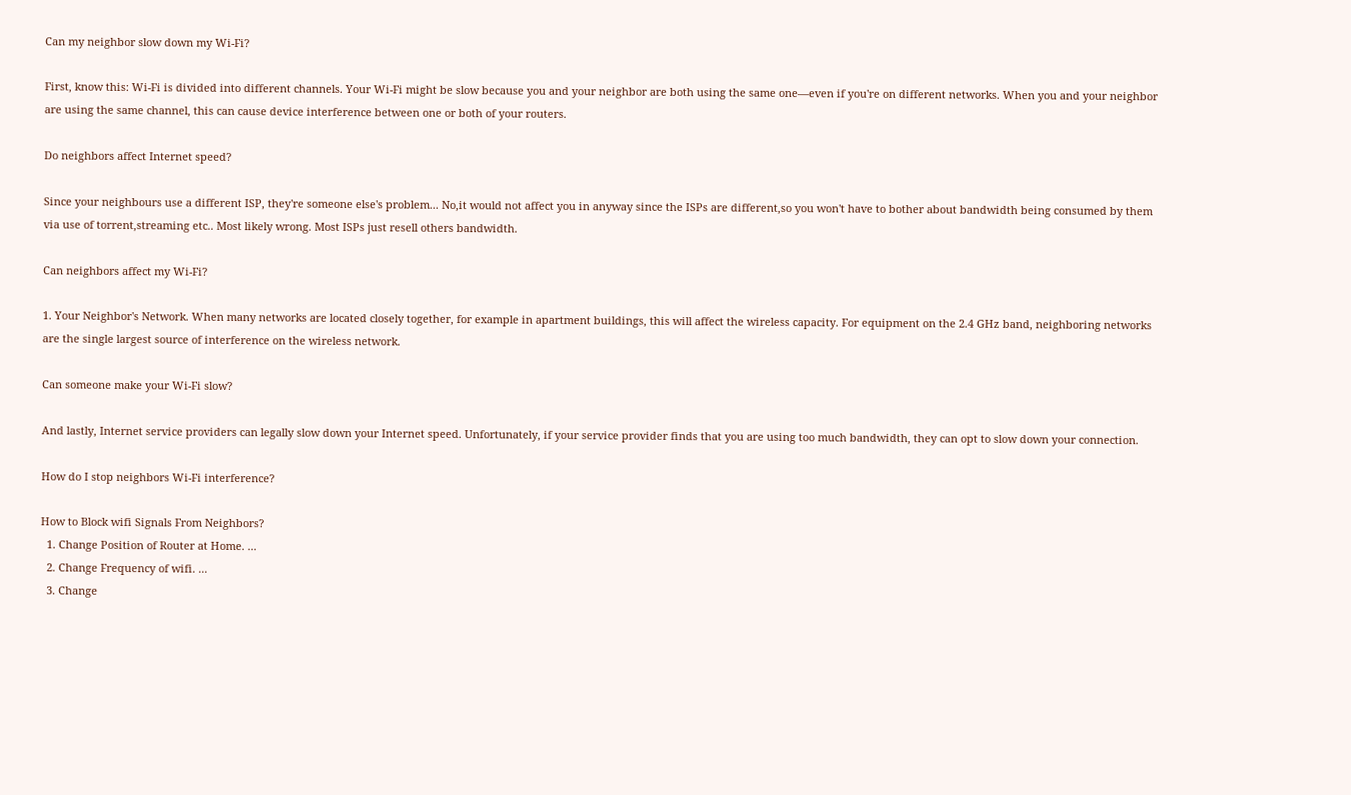Can my neighbor slow down my Wi-Fi?

First, know this: Wi-Fi is divided into different channels. Your Wi-Fi might be slow because you and your neighbor are both using the same one—even if you're on different networks. When you and your neighbor are using the same channel, this can cause device interference between one or both of your routers.

Do neighbors affect Internet speed?

Since your neighbours use a different ISP, they're someone else's problem... No,it would not affect you in anyway since the ISPs are different,so you won't have to bother about bandwidth being consumed by them via use of torrent,streaming etc.. Most likely wrong. Most ISPs just resell others bandwidth.

Can neighbors affect my Wi-Fi?

1. Your Neighbor's Network. When many networks are located closely together, for example in apartment buildings, this will affect the wireless capacity. For equipment on the 2.4 GHz band, neighboring networks are the single largest source of interference on the wireless network.

Can someone make your Wi-Fi slow?

And lastly, Internet service providers can legally slow down your Internet speed. Unfortunately, if your service provider finds that you are using too much bandwidth, they can opt to slow down your connection.

How do I stop neighbors Wi-Fi interference?

How to Block wifi Signals From Neighbors?
  1. Change Position of Router at Home. ...
  2. Change Frequency of wifi. ...
  3. Change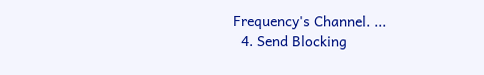Frequency's Channel. ...
  4. Send Blocking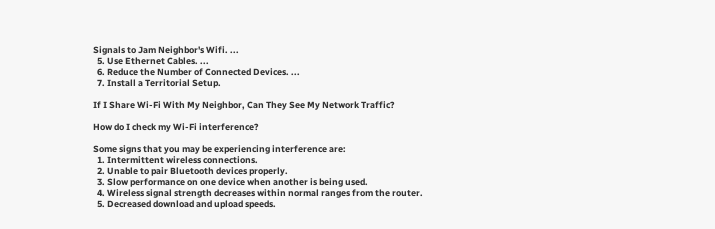Signals to Jam Neighbor's Wifi. ...
  5. Use Ethernet Cables. ...
  6. Reduce the Number of Connected Devices. ...
  7. Install a Territorial Setup.

If I Share Wi-Fi With My Neighbor, Can They See My Network Traffic?

How do I check my Wi-Fi interference?

Some signs that you may be experiencing interference are:
  1. Intermittent wireless connections.
  2. Unable to pair Bluetooth devices properly.
  3. Slow performance on one device when another is being used.
  4. Wireless signal strength decreases within normal ranges from the router.
  5. Decreased download and upload speeds.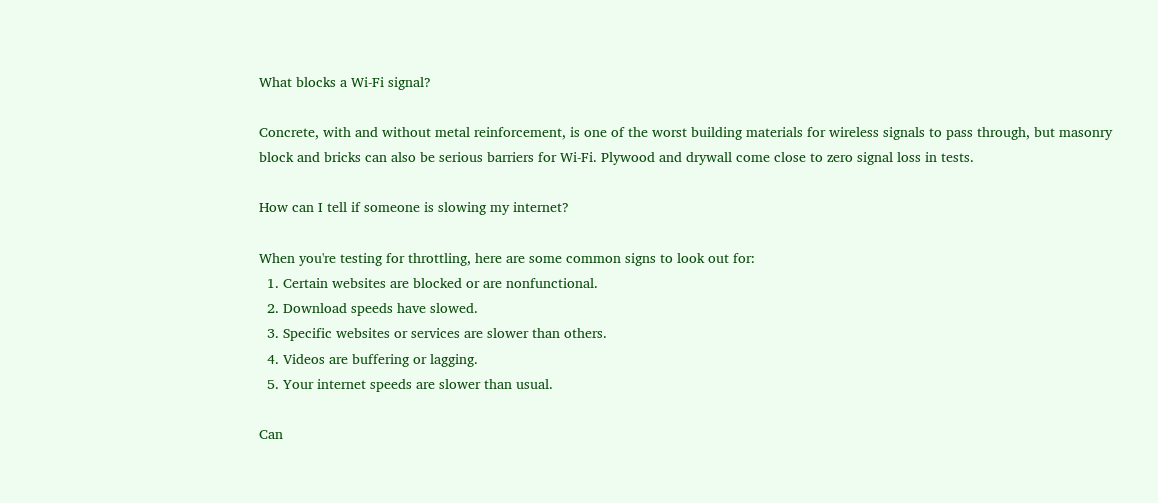What blocks a Wi-Fi signal?

Concrete, with and without metal reinforcement, is one of the worst building materials for wireless signals to pass through, but masonry block and bricks can also be serious barriers for Wi-Fi. Plywood and drywall come close to zero signal loss in tests.

How can I tell if someone is slowing my internet?

When you're testing for throttling, here are some common signs to look out for:
  1. Certain websites are blocked or are nonfunctional.
  2. Download speeds have slowed.
  3. Specific websites or services are slower than others.
  4. Videos are buffering or lagging.
  5. Your internet speeds are slower than usual.

Can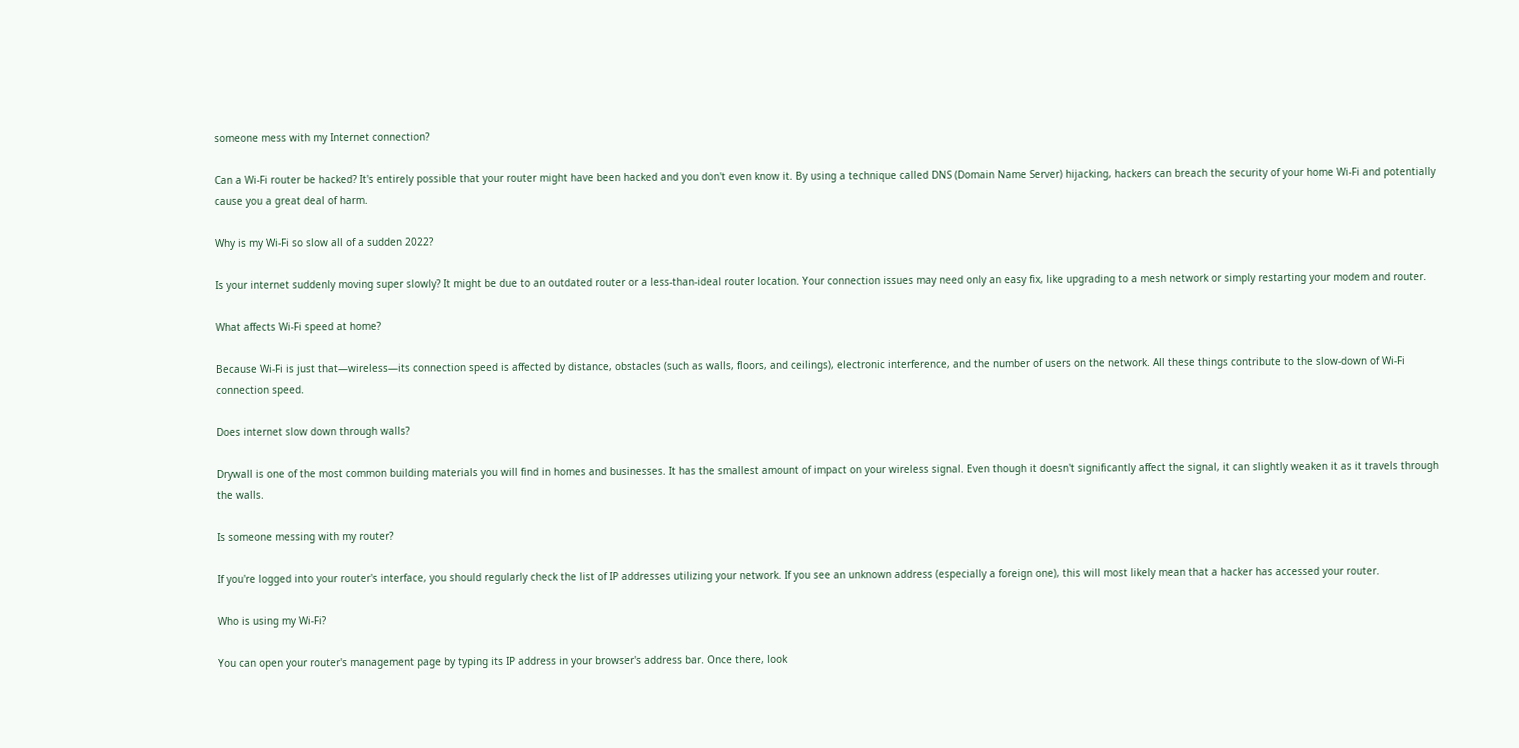someone mess with my Internet connection?

Can a Wi‑Fi router be hacked? It's entirely possible that your router might have been hacked and you don't even know it. By using a technique called DNS (Domain Name Server) hijacking, hackers can breach the security of your home Wi‑Fi and potentially cause you a great deal of harm.

Why is my Wi-Fi so slow all of a sudden 2022?

Is your internet suddenly moving super slowly? It might be due to an outdated router or a less-than-ideal router location. Your connection issues may need only an easy fix, like upgrading to a mesh network or simply restarting your modem and router.

What affects Wi-Fi speed at home?

Because Wi-Fi is just that—wireless—its connection speed is affected by distance, obstacles (such as walls, floors, and ceilings), electronic interference, and the number of users on the network. All these things contribute to the slow-down of Wi-Fi connection speed.

Does internet slow down through walls?

Drywall is one of the most common building materials you will find in homes and businesses. It has the smallest amount of impact on your wireless signal. Even though it doesn't significantly affect the signal, it can slightly weaken it as it travels through the walls.

Is someone messing with my router?

If you're logged into your router's interface, you should regularly check the list of IP addresses utilizing your network. If you see an unknown address (especially a foreign one), this will most likely mean that a hacker has accessed your router.

Who is using my Wi-Fi?

You can open your router's management page by typing its IP address in your browser's address bar. Once there, look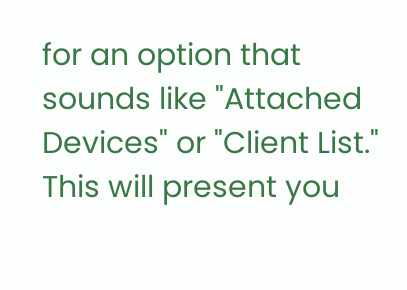for an option that sounds like "Attached Devices" or "Client List." This will present you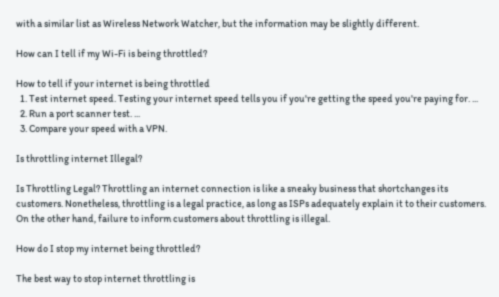with a similar list as Wireless Network Watcher, but the information may be slightly different.

How can I tell if my Wi-Fi is being throttled?

How to tell if your internet is being throttled
  1. Test internet speed. Testing your internet speed tells you if you're getting the speed you're paying for. ...
  2. Run a port scanner test. ...
  3. Compare your speed with a VPN.

Is throttling internet Illegal?

Is Throttling Legal? Throttling an internet connection is like a sneaky business that shortchanges its customers. Nonetheless, throttling is a legal practice, as long as ISPs adequately explain it to their customers. On the other hand, failure to inform customers about throttling is illegal.

How do I stop my internet being throttled?

The best way to stop internet throttling is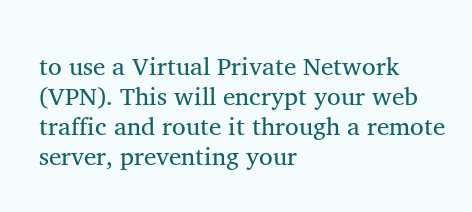to use a Virtual Private Network (VPN). This will encrypt your web traffic and route it through a remote server, preventing your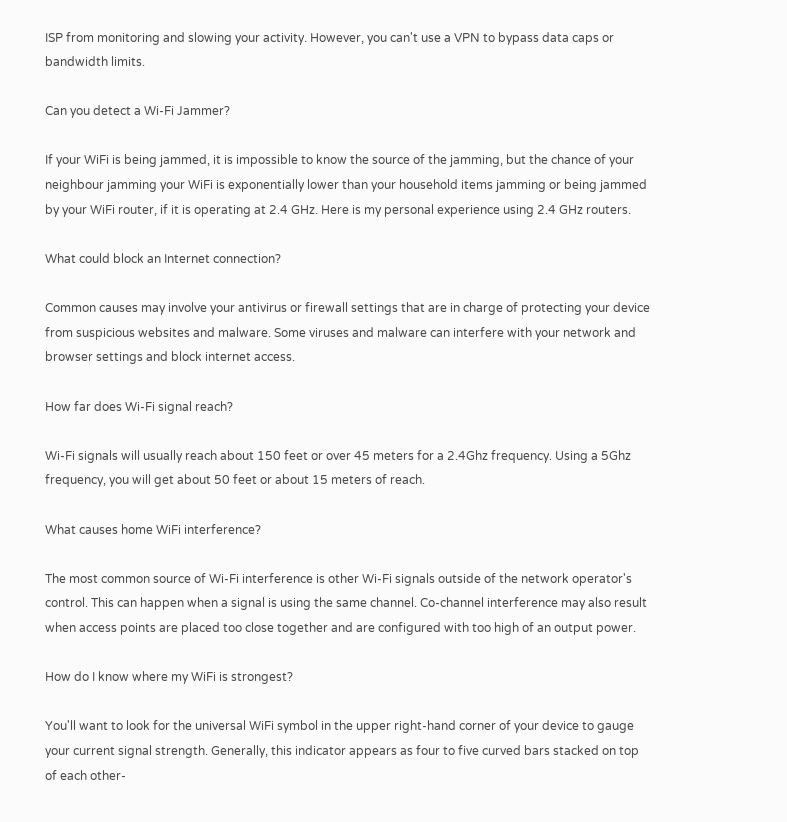ISP from monitoring and slowing your activity. However, you can't use a VPN to bypass data caps or bandwidth limits.

Can you detect a Wi-Fi Jammer?

If your WiFi is being jammed, it is impossible to know the source of the jamming, but the chance of your neighbour jamming your WiFi is exponentially lower than your household items jamming or being jammed by your WiFi router, if it is operating at 2.4 GHz. Here is my personal experience using 2.4 GHz routers.

What could block an Internet connection?

Common causes may involve your antivirus or firewall settings that are in charge of protecting your device from suspicious websites and malware. Some viruses and malware can interfere with your network and browser settings and block internet access.

How far does Wi-Fi signal reach?

Wi-Fi signals will usually reach about 150 feet or over 45 meters for a 2.4Ghz frequency. Using a 5Ghz frequency, you will get about 50 feet or about 15 meters of reach.

What causes home WiFi interference?

The most common source of Wi-Fi interference is other Wi-Fi signals outside of the network operator's control. This can happen when a signal is using the same channel. Co-channel interference may also result when access points are placed too close together and are configured with too high of an output power.

How do I know where my WiFi is strongest?

You'll want to look for the universal WiFi symbol in the upper right-hand corner of your device to gauge your current signal strength. Generally, this indicator appears as four to five curved bars stacked on top of each other-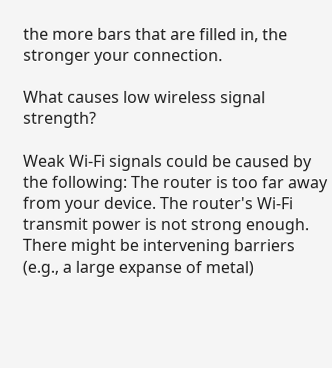the more bars that are filled in, the stronger your connection.

What causes low wireless signal strength?

Weak Wi-Fi signals could be caused by the following: The router is too far away from your device. The router's Wi-Fi transmit power is not strong enough. There might be intervening barriers (e.g., a large expanse of metal)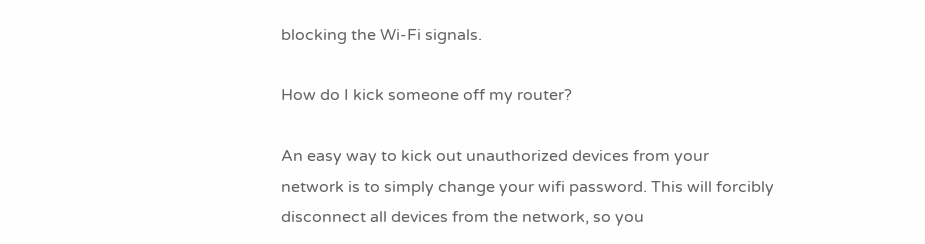blocking the Wi-Fi signals.

How do I kick someone off my router?

An easy way to kick out unauthorized devices from your network is to simply change your wifi password. This will forcibly disconnect all devices from the network, so you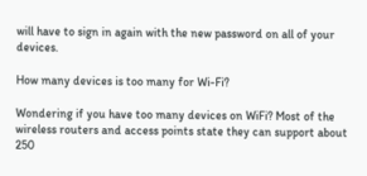will have to sign in again with the new password on all of your devices.

How many devices is too many for Wi-Fi?

Wondering if you have too many devices on WiFi? Most of the wireless routers and access points state they can support about 250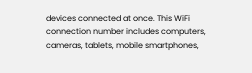devices connected at once. This WiFi connection number includes computers, cameras, tablets, mobile smartphones,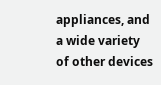appliances, and a wide variety of other devices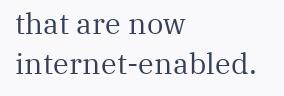that are now internet-enabled.